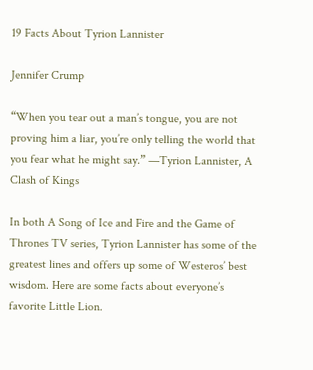19 Facts About Tyrion Lannister

Jennifer Crump

“When you tear out a man’s tongue, you are not proving him a liar, you’re only telling the world that you fear what he might say.” —Tyrion Lannister, A Clash of Kings

In both A Song of Ice and Fire and the Game of Thrones TV series, Tyrion Lannister has some of the greatest lines and offers up some of Westeros’ best wisdom. Here are some facts about everyone’s favorite Little Lion.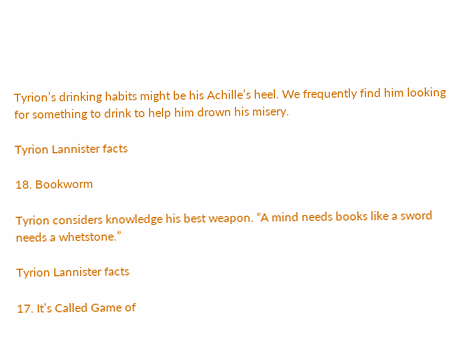Tyrion’s drinking habits might be his Achille’s heel. We frequently find him looking for something to drink to help him drown his misery.

Tyrion Lannister facts

18. Bookworm

Tyrion considers knowledge his best weapon. “A mind needs books like a sword needs a whetstone.”

Tyrion Lannister facts

17. It’s Called Game of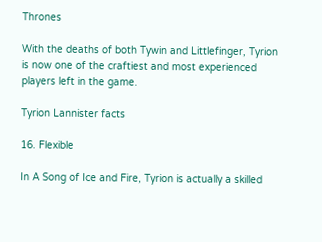Thrones

With the deaths of both Tywin and Littlefinger, Tyrion is now one of the craftiest and most experienced players left in the game.

Tyrion Lannister facts

16. Flexible

In A Song of Ice and Fire, Tyrion is actually a skilled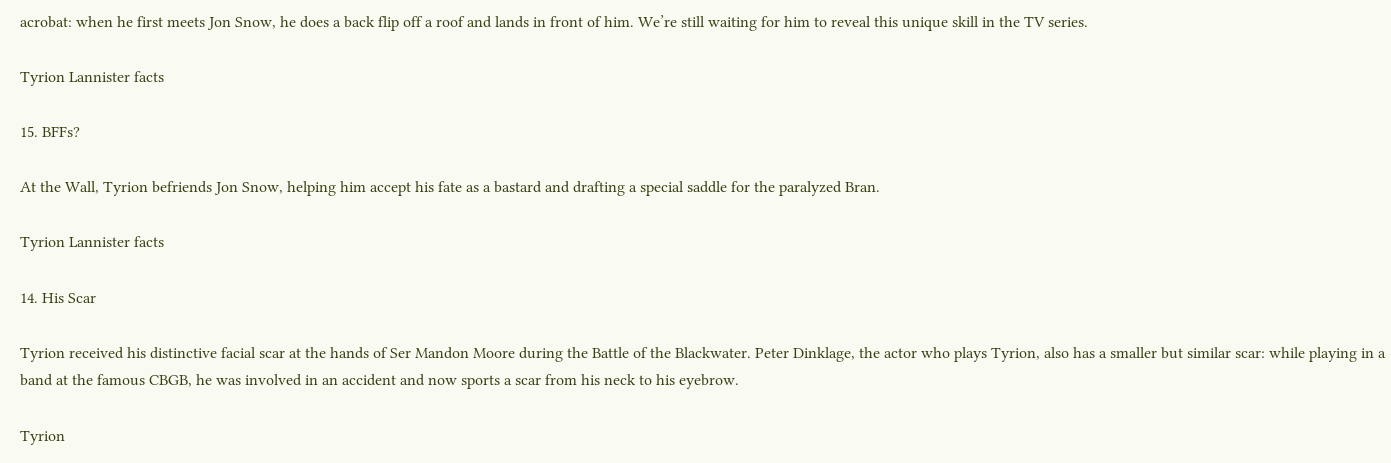acrobat: when he first meets Jon Snow, he does a back flip off a roof and lands in front of him. We’re still waiting for him to reveal this unique skill in the TV series.

Tyrion Lannister facts

15. BFFs?

At the Wall, Tyrion befriends Jon Snow, helping him accept his fate as a bastard and drafting a special saddle for the paralyzed Bran.

Tyrion Lannister facts

14. His Scar

Tyrion received his distinctive facial scar at the hands of Ser Mandon Moore during the Battle of the Blackwater. Peter Dinklage, the actor who plays Tyrion, also has a smaller but similar scar: while playing in a band at the famous CBGB, he was involved in an accident and now sports a scar from his neck to his eyebrow.

Tyrion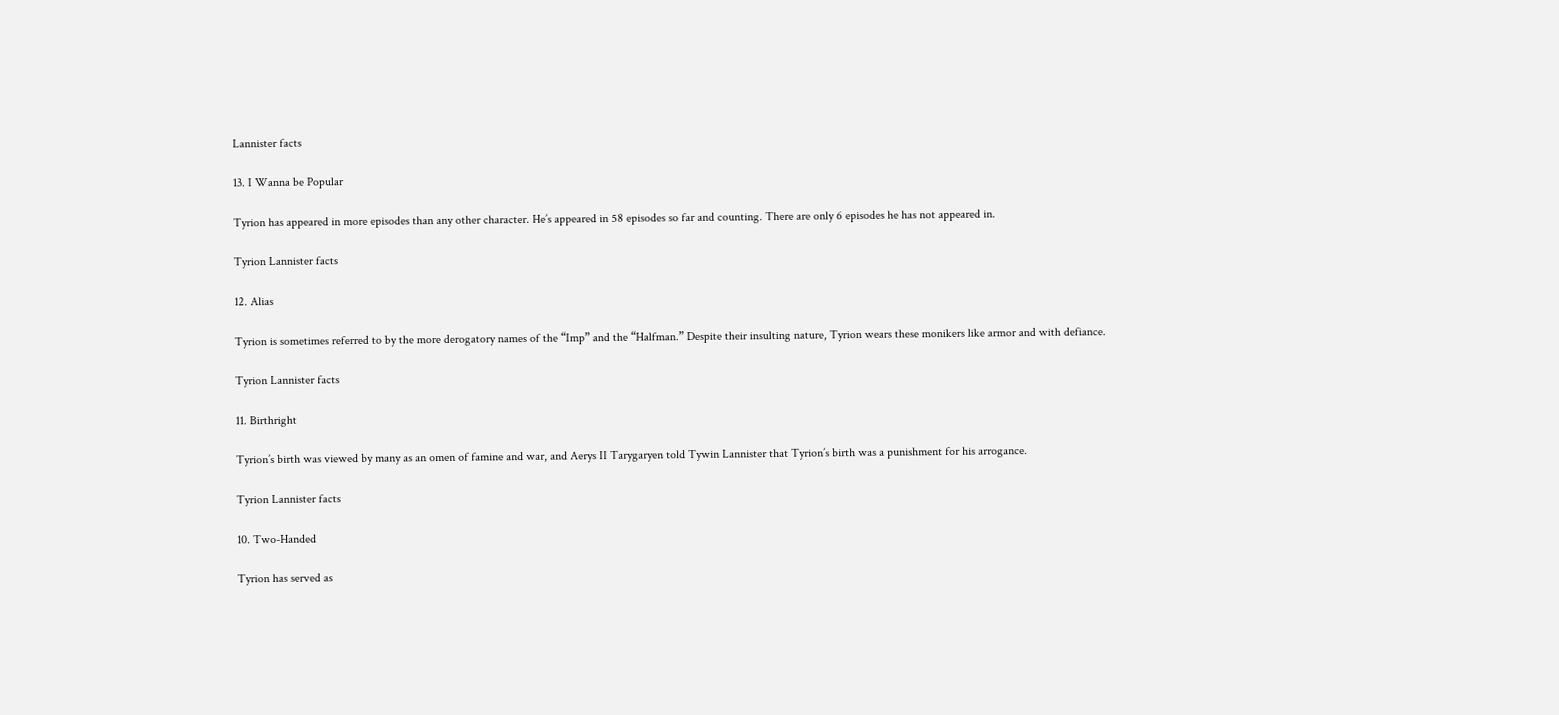Lannister facts

13. I Wanna be Popular

Tyrion has appeared in more episodes than any other character. He’s appeared in 58 episodes so far and counting. There are only 6 episodes he has not appeared in.

Tyrion Lannister facts

12. Alias

Tyrion is sometimes referred to by the more derogatory names of the “Imp” and the “Halfman.” Despite their insulting nature, Tyrion wears these monikers like armor and with defiance.

Tyrion Lannister facts

11. Birthright

Tyrion’s birth was viewed by many as an omen of famine and war, and Aerys II Tarygaryen told Tywin Lannister that Tyrion’s birth was a punishment for his arrogance.

Tyrion Lannister facts

10. Two-Handed

Tyrion has served as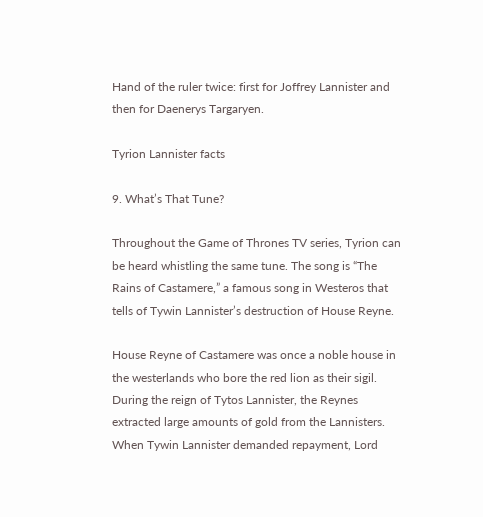Hand of the ruler twice: first for Joffrey Lannister and then for Daenerys Targaryen.

Tyrion Lannister facts

9. What’s That Tune?

Throughout the Game of Thrones TV series, Tyrion can be heard whistling the same tune. The song is “The Rains of Castamere,” a famous song in Westeros that tells of Tywin Lannister’s destruction of House Reyne.

House Reyne of Castamere was once a noble house in the westerlands who bore the red lion as their sigil. During the reign of Tytos Lannister, the Reynes extracted large amounts of gold from the Lannisters. When Tywin Lannister demanded repayment, Lord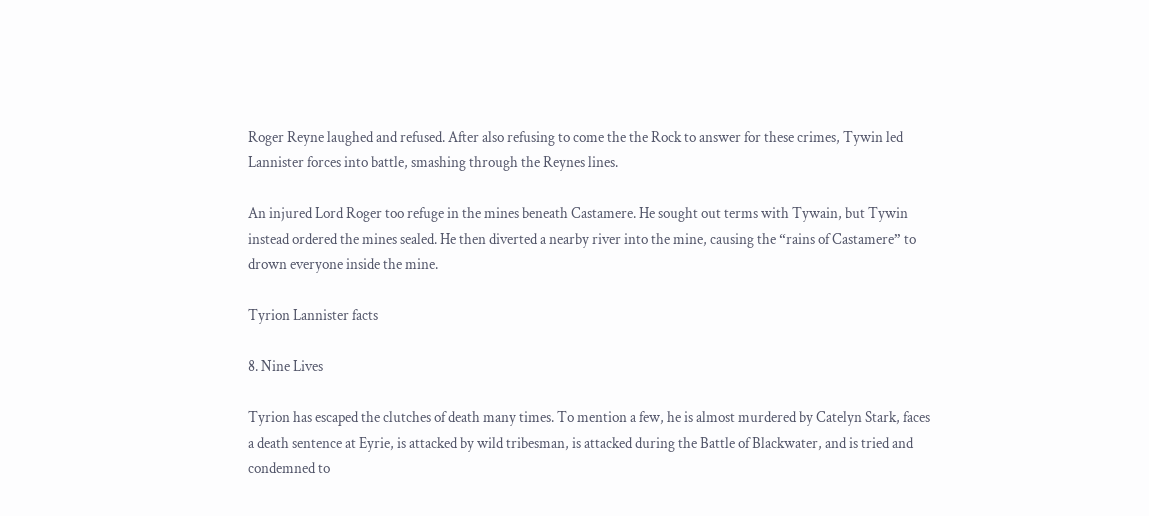Roger Reyne laughed and refused. After also refusing to come the the Rock to answer for these crimes, Tywin led Lannister forces into battle, smashing through the Reynes lines.

An injured Lord Roger too refuge in the mines beneath Castamere. He sought out terms with Tywain, but Tywin instead ordered the mines sealed. He then diverted a nearby river into the mine, causing the “rains of Castamere” to drown everyone inside the mine.

Tyrion Lannister facts

8. Nine Lives

Tyrion has escaped the clutches of death many times. To mention a few, he is almost murdered by Catelyn Stark, faces a death sentence at Eyrie, is attacked by wild tribesman, is attacked during the Battle of Blackwater, and is tried and condemned to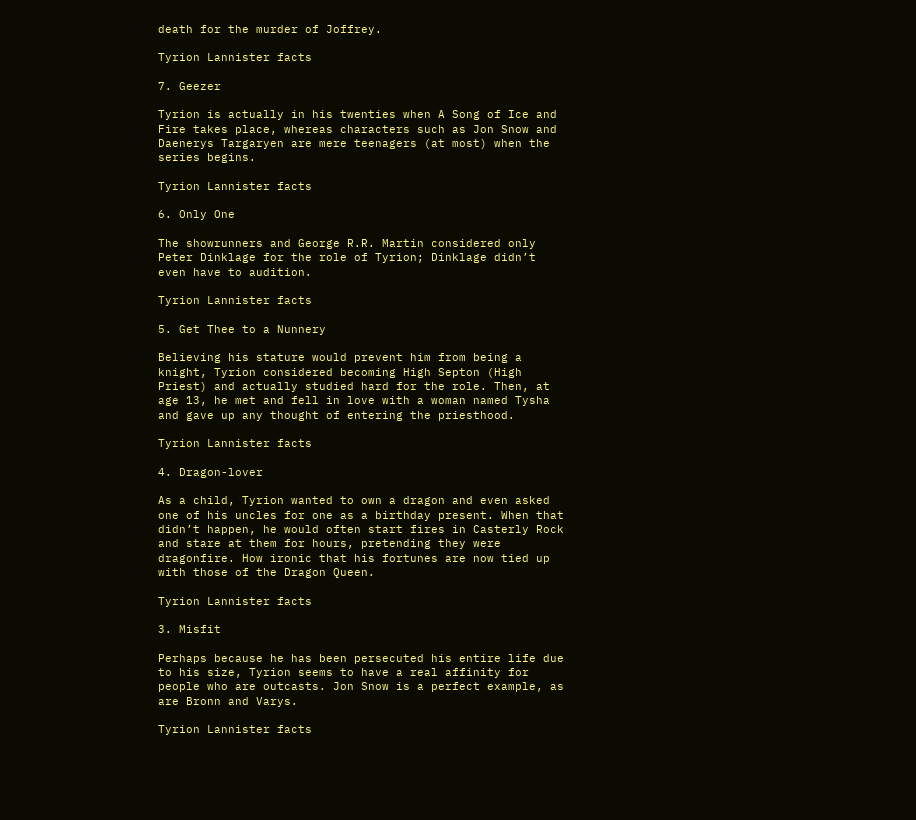death for the murder of Joffrey.

Tyrion Lannister facts

7. Geezer

Tyrion is actually in his twenties when A Song of Ice and Fire takes place, whereas characters such as Jon Snow and Daenerys Targaryen are mere teenagers (at most) when the series begins.

Tyrion Lannister facts

6. Only One

The showrunners and George R.R. Martin considered only Peter Dinklage for the role of Tyrion; Dinklage didn’t even have to audition.

Tyrion Lannister facts

5. Get Thee to a Nunnery

Believing his stature would prevent him from being a knight, Tyrion considered becoming High Septon (High Priest) and actually studied hard for the role. Then, at age 13, he met and fell in love with a woman named Tysha and gave up any thought of entering the priesthood.

Tyrion Lannister facts

4. Dragon-lover

As a child, Tyrion wanted to own a dragon and even asked one of his uncles for one as a birthday present. When that didn’t happen, he would often start fires in Casterly Rock and stare at them for hours, pretending they were dragonfire. How ironic that his fortunes are now tied up with those of the Dragon Queen.

Tyrion Lannister facts

3. Misfit

Perhaps because he has been persecuted his entire life due to his size, Tyrion seems to have a real affinity for people who are outcasts. Jon Snow is a perfect example, as are Bronn and Varys.

Tyrion Lannister facts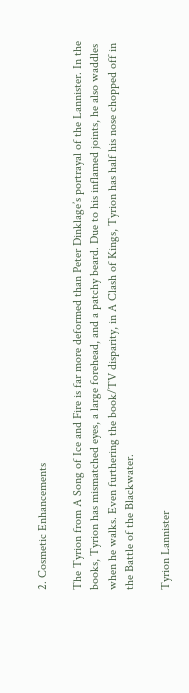2. Cosmetic Enhancements

The Tyrion from A Song of Ice and Fire is far more deformed than Peter Dinklage’s portrayal of the Lannister. In the books, Tyrion has mismatched eyes, a large forehead, and a patchy beard. Due to his inflamed joints, he also waddles when he walks. Even furthering the book/TV disparity, in A Clash of Kings, Tyrion has half his nose chopped off in the Battle of the Blackwater.

Tyrion Lannister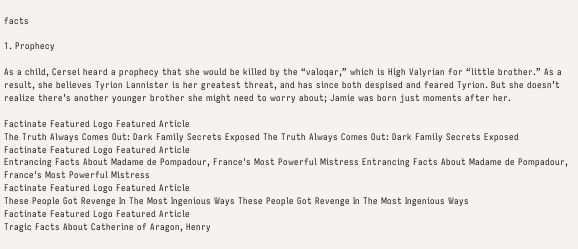facts

1. Prophecy

As a child, Cersei heard a prophecy that she would be killed by the “valoqar,” which is High Valyrian for “little brother.” As a result, she believes Tyrion Lannister is her greatest threat, and has since both despised and feared Tyrion. But she doesn’t realize there’s another younger brother she might need to worry about; Jamie was born just moments after her.

Factinate Featured Logo Featured Article
The Truth Always Comes Out: Dark Family Secrets Exposed The Truth Always Comes Out: Dark Family Secrets Exposed
Factinate Featured Logo Featured Article
Entrancing Facts About Madame de Pompadour, France's Most Powerful Mistress Entrancing Facts About Madame de Pompadour, France's Most Powerful Mistress
Factinate Featured Logo Featured Article
These People Got Revenge In The Most Ingenious Ways These People Got Revenge In The Most Ingenious Ways
Factinate Featured Logo Featured Article
Tragic Facts About Catherine of Aragon, Henry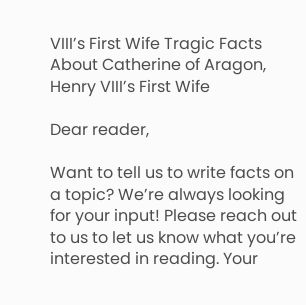VIII’s First Wife Tragic Facts About Catherine of Aragon, Henry VIII’s First Wife

Dear reader,

Want to tell us to write facts on a topic? We’re always looking for your input! Please reach out to us to let us know what you’re interested in reading. Your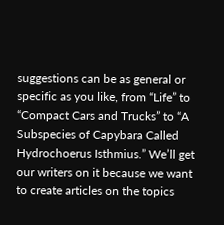suggestions can be as general or specific as you like, from “Life” to “Compact Cars and Trucks” to “A Subspecies of Capybara Called Hydrochoerus Isthmius.” We’ll get our writers on it because we want to create articles on the topics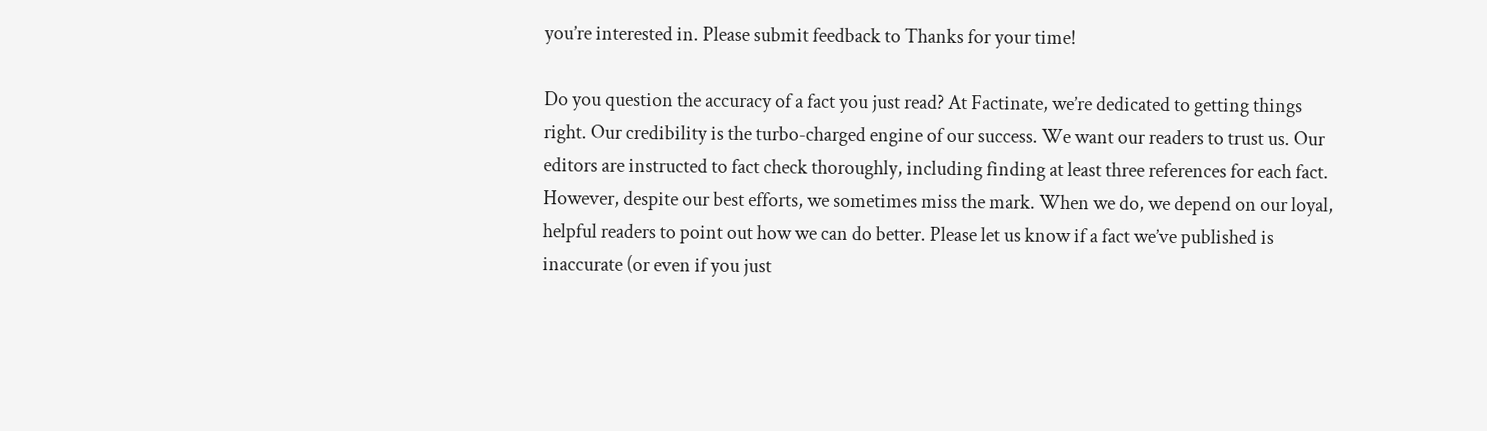you’re interested in. Please submit feedback to Thanks for your time!

Do you question the accuracy of a fact you just read? At Factinate, we’re dedicated to getting things right. Our credibility is the turbo-charged engine of our success. We want our readers to trust us. Our editors are instructed to fact check thoroughly, including finding at least three references for each fact. However, despite our best efforts, we sometimes miss the mark. When we do, we depend on our loyal, helpful readers to point out how we can do better. Please let us know if a fact we’ve published is inaccurate (or even if you just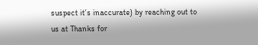suspect it’s inaccurate) by reaching out to us at Thanks for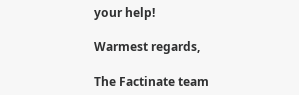your help!

Warmest regards,

The Factinate team